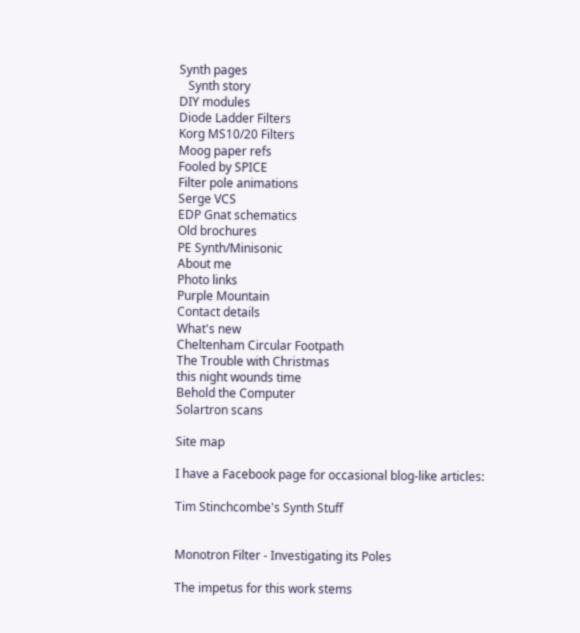Synth pages
   Synth story
DIY modules
Diode Ladder Filters
Korg MS10/20 Filters
Moog paper refs
Fooled by SPICE
Filter pole animations
Serge VCS
EDP Gnat schematics
Old brochures
PE Synth/Minisonic
About me
Photo links
Purple Mountain
Contact details
What's new
Cheltenham Circular Footpath
The Trouble with Christmas
this night wounds time
Behold the Computer
Solartron scans

Site map

I have a Facebook page for occasional blog-like articles:

Tim Stinchcombe's Synth Stuff


Monotron Filter - Investigating its Poles

The impetus for this work stems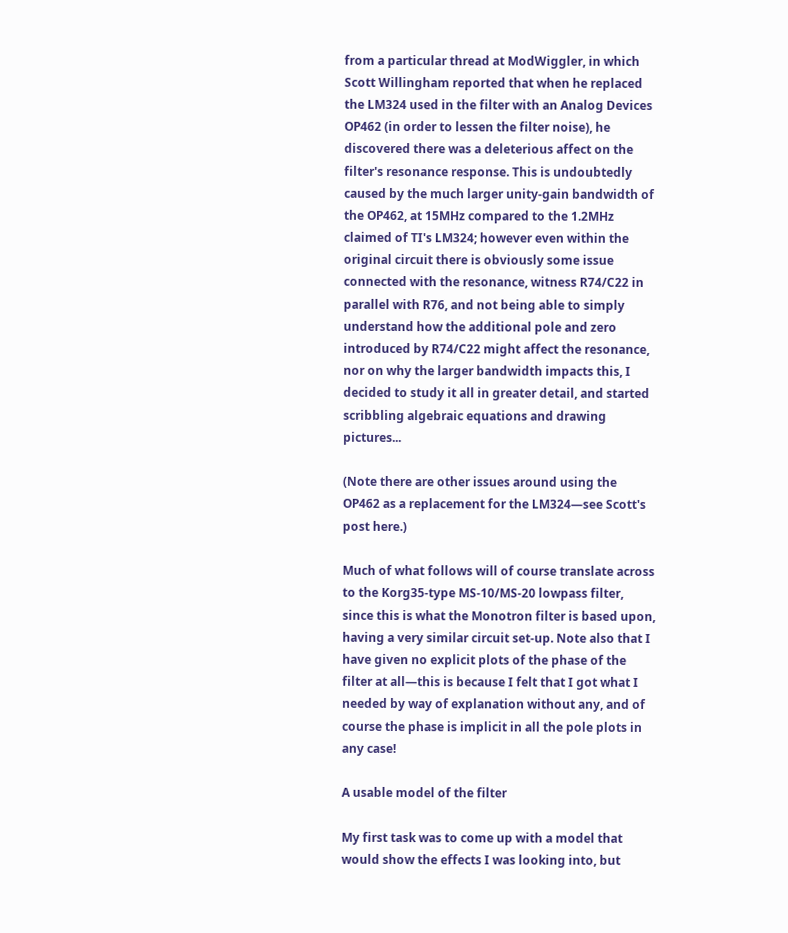from a particular thread at ModWiggler, in which Scott Willingham reported that when he replaced the LM324 used in the filter with an Analog Devices OP462 (in order to lessen the filter noise), he discovered there was a deleterious affect on the filter's resonance response. This is undoubtedly caused by the much larger unity-gain bandwidth of the OP462, at 15MHz compared to the 1.2MHz claimed of TI's LM324; however even within the original circuit there is obviously some issue connected with the resonance, witness R74/C22 in parallel with R76, and not being able to simply understand how the additional pole and zero introduced by R74/C22 might affect the resonance, nor on why the larger bandwidth impacts this, I decided to study it all in greater detail, and started scribbling algebraic equations and drawing pictures...

(Note there are other issues around using the OP462 as a replacement for the LM324—see Scott's post here.)

Much of what follows will of course translate across to the Korg35-type MS-10/MS-20 lowpass filter, since this is what the Monotron filter is based upon, having a very similar circuit set-up. Note also that I have given no explicit plots of the phase of the filter at all—this is because I felt that I got what I needed by way of explanation without any, and of course the phase is implicit in all the pole plots in any case!

A usable model of the filter

My first task was to come up with a model that would show the effects I was looking into, but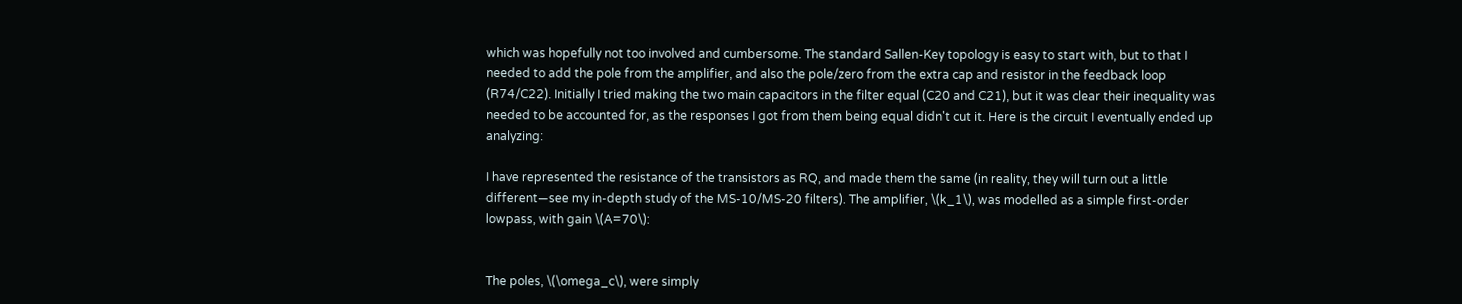which was hopefully not too involved and cumbersome. The standard Sallen-Key topology is easy to start with, but to that I needed to add the pole from the amplifier, and also the pole/zero from the extra cap and resistor in the feedback loop (R74/C22). Initially I tried making the two main capacitors in the filter equal (C20 and C21), but it was clear their inequality was needed to be accounted for, as the responses I got from them being equal didn't cut it. Here is the circuit I eventually ended up analyzing:

I have represented the resistance of the transistors as RQ, and made them the same (in reality, they will turn out a little different—see my in-depth study of the MS-10/MS-20 filters). The amplifier, \(k_1\), was modelled as a simple first-order lowpass, with gain \(A=70\):


The poles, \(\omega_c\), were simply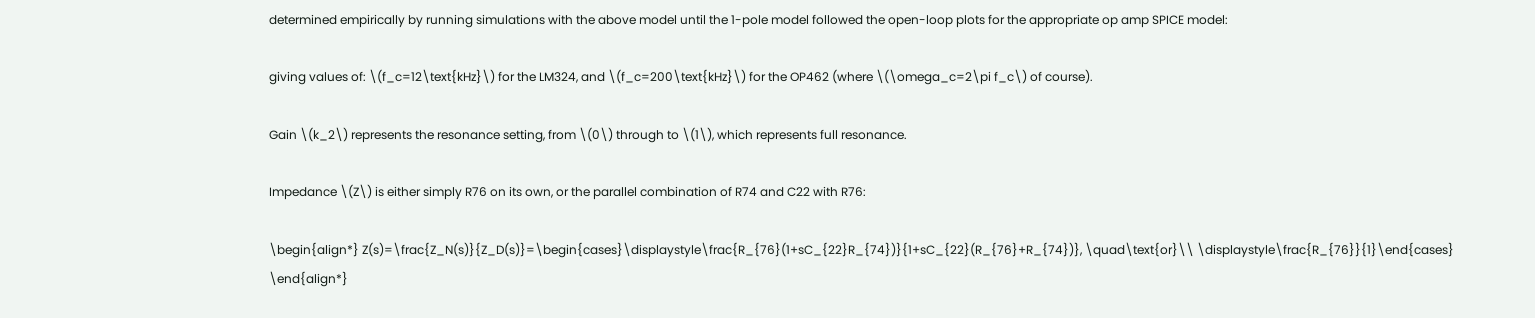determined empirically by running simulations with the above model until the 1-pole model followed the open-loop plots for the appropriate op amp SPICE model:

giving values of: \(f_c=12\text{kHz}\) for the LM324, and \(f_c=200\text{kHz}\) for the OP462 (where \(\omega_c=2\pi f_c\) of course).

Gain \(k_2\) represents the resonance setting, from \(0\) through to \(1\), which represents full resonance.

Impedance \(Z\) is either simply R76 on its own, or the parallel combination of R74 and C22 with R76:

\begin{align*} Z(s)=\frac{Z_N(s)}{Z_D(s)}=\begin{cases}\displaystyle\frac{R_{76}(1+sC_{22}R_{74})}{1+sC_{22}(R_{76}+R_{74})}, \quad\text{or}\\ \displaystyle\frac{R_{76}}{1}\end{cases} \end{align*}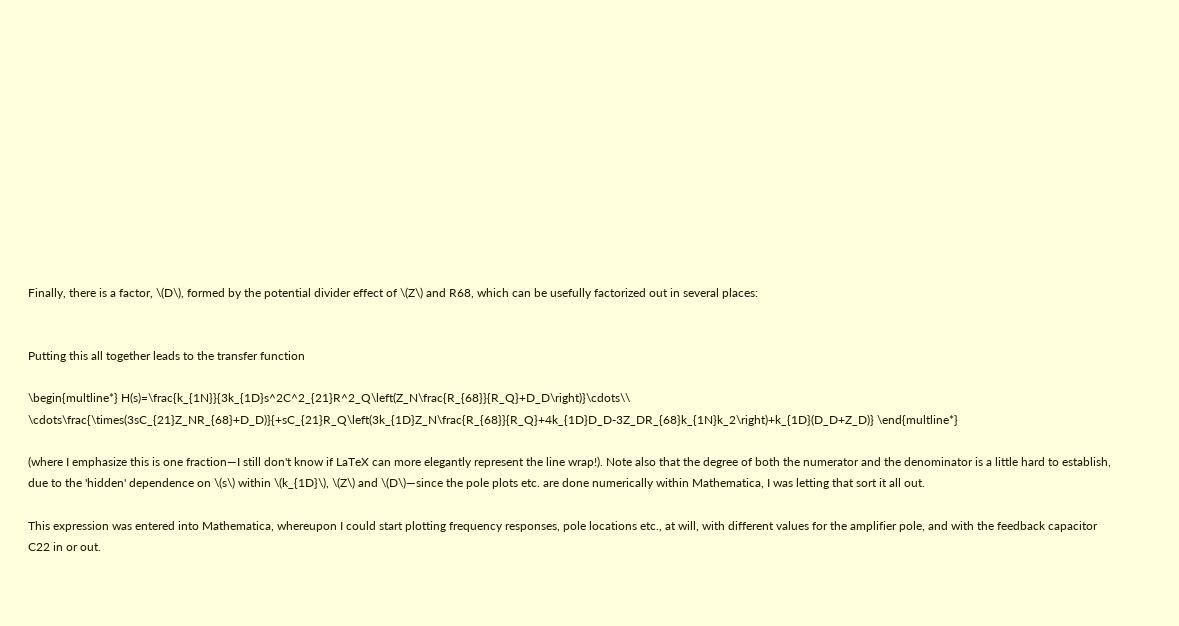Finally, there is a factor, \(D\), formed by the potential divider effect of \(Z\) and R68, which can be usefully factorized out in several places:


Putting this all together leads to the transfer function

\begin{multline*} H(s)=\frac{k_{1N}}{3k_{1D}s^2C^2_{21}R^2_Q\left(Z_N\frac{R_{68}}{R_Q}+D_D\right)}\cdots\\ \cdots\frac{\times(3sC_{21}Z_NR_{68}+D_D)}{+sC_{21}R_Q\left(3k_{1D}Z_N\frac{R_{68}}{R_Q}+4k_{1D}D_D-3Z_DR_{68}k_{1N}k_2\right)+k_{1D}(D_D+Z_D)} \end{multline*}

(where I emphasize this is one fraction—I still don't know if LaTeX can more elegantly represent the line wrap!). Note also that the degree of both the numerator and the denominator is a little hard to establish, due to the 'hidden' dependence on \(s\) within \(k_{1D}\), \(Z\) and \(D\)—since the pole plots etc. are done numerically within Mathematica, I was letting that sort it all out.

This expression was entered into Mathematica, whereupon I could start plotting frequency responses, pole locations etc., at will, with different values for the amplifier pole, and with the feedback capacitor C22 in or out.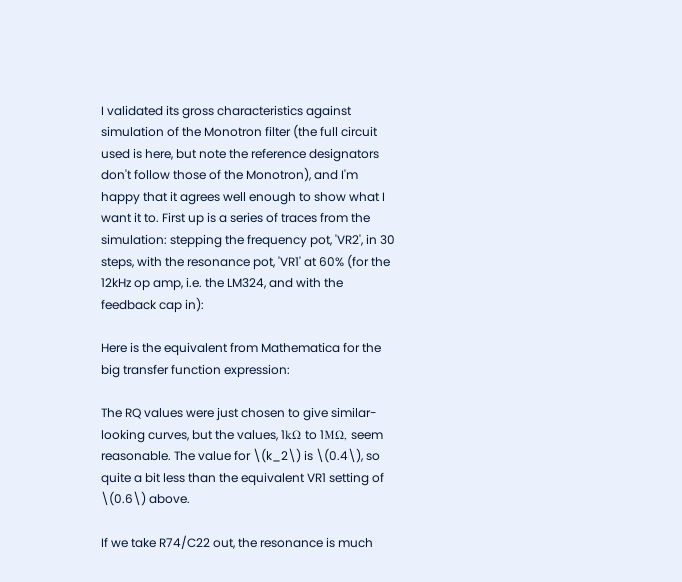I validated its gross characteristics against simulation of the Monotron filter (the full circuit used is here, but note the reference designators don't follow those of the Monotron), and I'm happy that it agrees well enough to show what I want it to. First up is a series of traces from the simulation: stepping the frequency pot, 'VR2', in 30 steps, with the resonance pot, 'VR1' at 60% (for the 12kHz op amp, i.e. the LM324, and with the feedback cap in):

Here is the equivalent from Mathematica for the big transfer function expression:

The RQ values were just chosen to give similar-looking curves, but the values, 1kΩ to 1MΩ, seem reasonable. The value for \(k_2\) is \(0.4\), so quite a bit less than the equivalent VR1 setting of \(0.6\) above.

If we take R74/C22 out, the resonance is much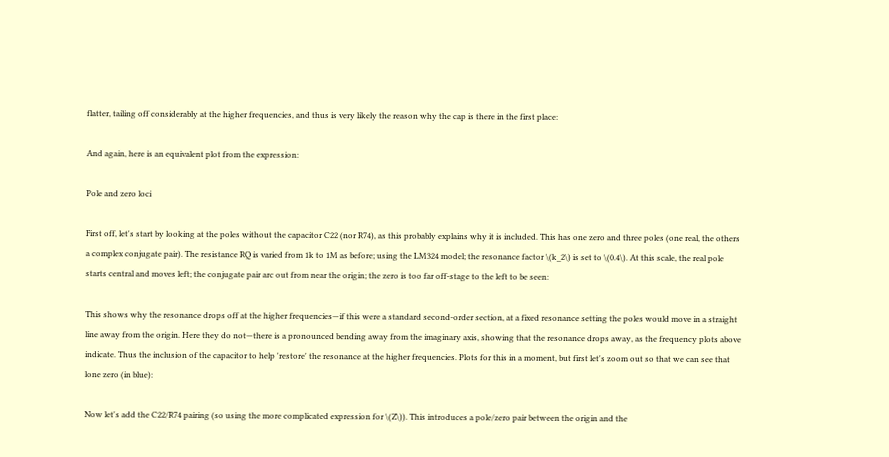flatter, tailing off considerably at the higher frequencies, and thus is very likely the reason why the cap is there in the first place:

And again, here is an equivalent plot from the expression:

Pole and zero loci

First off, let's start by looking at the poles without the capacitor C22 (nor R74), as this probably explains why it is included. This has one zero and three poles (one real, the others a complex conjugate pair). The resistance RQ is varied from 1k to 1M as before; using the LM324 model; the resonance factor \(k_2\) is set to \(0.4\). At this scale, the real pole starts central and moves left; the conjugate pair arc out from near the origin; the zero is too far off-stage to the left to be seen:

This shows why the resonance drops off at the higher frequencies—if this were a standard second-order section, at a fixed resonance setting the poles would move in a straight line away from the origin. Here they do not—there is a pronounced bending away from the imaginary axis, showing that the resonance drops away, as the frequency plots above indicate. Thus the inclusion of the capacitor to help 'restore' the resonance at the higher frequencies. Plots for this in a moment, but first let's zoom out so that we can see that lone zero (in blue):

Now let's add the C22/R74 pairing (so using the more complicated expression for \(Z\)). This introduces a pole/zero pair between the origin and the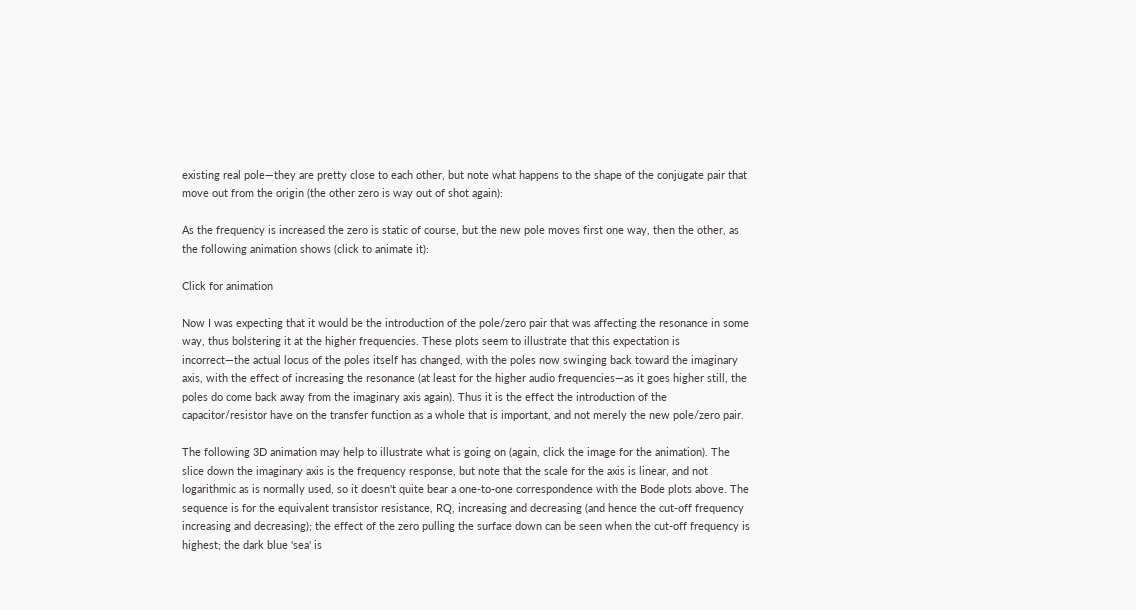existing real pole—they are pretty close to each other, but note what happens to the shape of the conjugate pair that move out from the origin (the other zero is way out of shot again):

As the frequency is increased the zero is static of course, but the new pole moves first one way, then the other, as the following animation shows (click to animate it):

Click for animation

Now I was expecting that it would be the introduction of the pole/zero pair that was affecting the resonance in some way, thus bolstering it at the higher frequencies. These plots seem to illustrate that this expectation is incorrect—the actual locus of the poles itself has changed, with the poles now swinging back toward the imaginary axis, with the effect of increasing the resonance (at least for the higher audio frequencies—as it goes higher still, the poles do come back away from the imaginary axis again). Thus it is the effect the introduction of the capacitor/resistor have on the transfer function as a whole that is important, and not merely the new pole/zero pair.

The following 3D animation may help to illustrate what is going on (again, click the image for the animation). The slice down the imaginary axis is the frequency response, but note that the scale for the axis is linear, and not logarithmic as is normally used, so it doesn't quite bear a one-to-one correspondence with the Bode plots above. The sequence is for the equivalent transistor resistance, RQ, increasing and decreasing (and hence the cut-off frequency increasing and decreasing); the effect of the zero pulling the surface down can be seen when the cut-off frequency is highest; the dark blue 'sea' is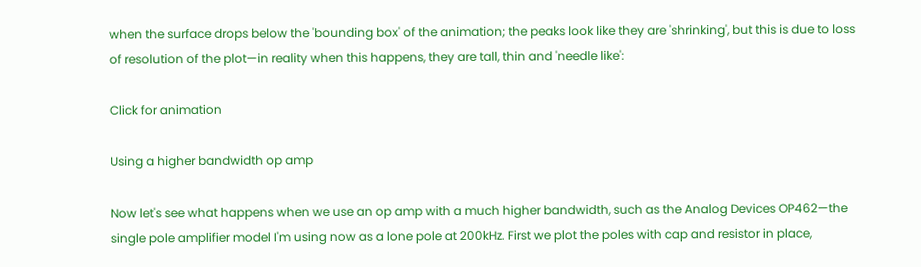when the surface drops below the 'bounding box' of the animation; the peaks look like they are 'shrinking', but this is due to loss of resolution of the plot—in reality when this happens, they are tall, thin and 'needle like':

Click for animation

Using a higher bandwidth op amp

Now let's see what happens when we use an op amp with a much higher bandwidth, such as the Analog Devices OP462—the single pole amplifier model I'm using now as a lone pole at 200kHz. First we plot the poles with cap and resistor in place,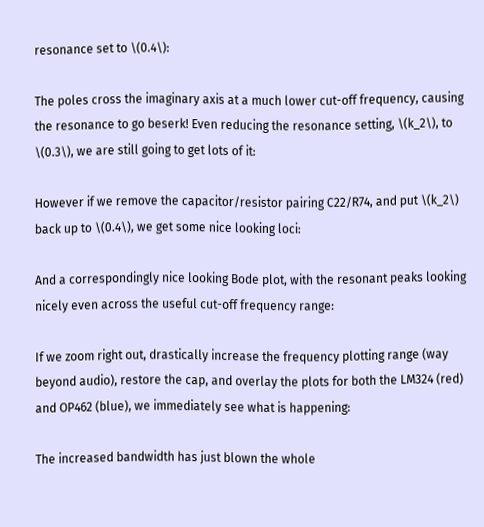resonance set to \(0.4\):

The poles cross the imaginary axis at a much lower cut-off frequency, causing the resonance to go beserk! Even reducing the resonance setting, \(k_2\), to \(0.3\), we are still going to get lots of it:

However if we remove the capacitor/resistor pairing C22/R74, and put \(k_2\) back up to \(0.4\), we get some nice looking loci:

And a correspondingly nice looking Bode plot, with the resonant peaks looking nicely even across the useful cut-off frequency range:

If we zoom right out, drastically increase the frequency plotting range (way beyond audio), restore the cap, and overlay the plots for both the LM324 (red) and OP462 (blue), we immediately see what is happening:

The increased bandwidth has just blown the whole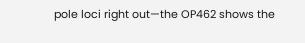pole loci right out—the OP462 shows the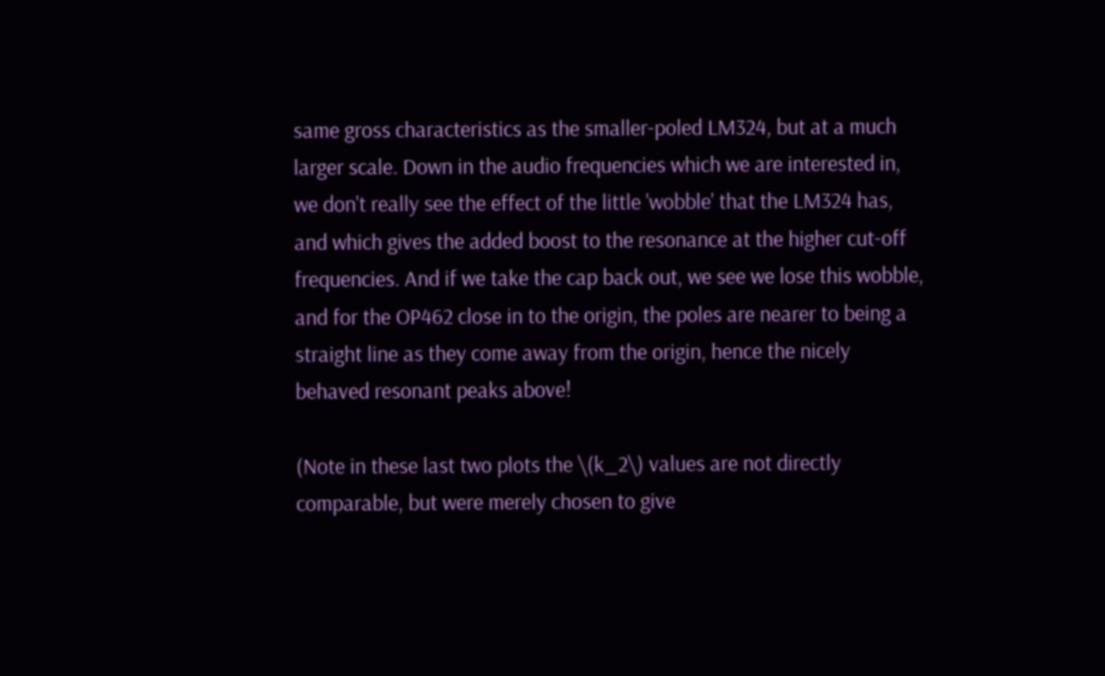same gross characteristics as the smaller-poled LM324, but at a much larger scale. Down in the audio frequencies which we are interested in, we don't really see the effect of the little 'wobble' that the LM324 has, and which gives the added boost to the resonance at the higher cut-off frequencies. And if we take the cap back out, we see we lose this wobble, and for the OP462 close in to the origin, the poles are nearer to being a straight line as they come away from the origin, hence the nicely behaved resonant peaks above!

(Note in these last two plots the \(k_2\) values are not directly comparable, but were merely chosen to give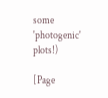some 'photogenic' plots!)

[Page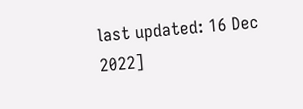last updated: 16 Dec 2022]